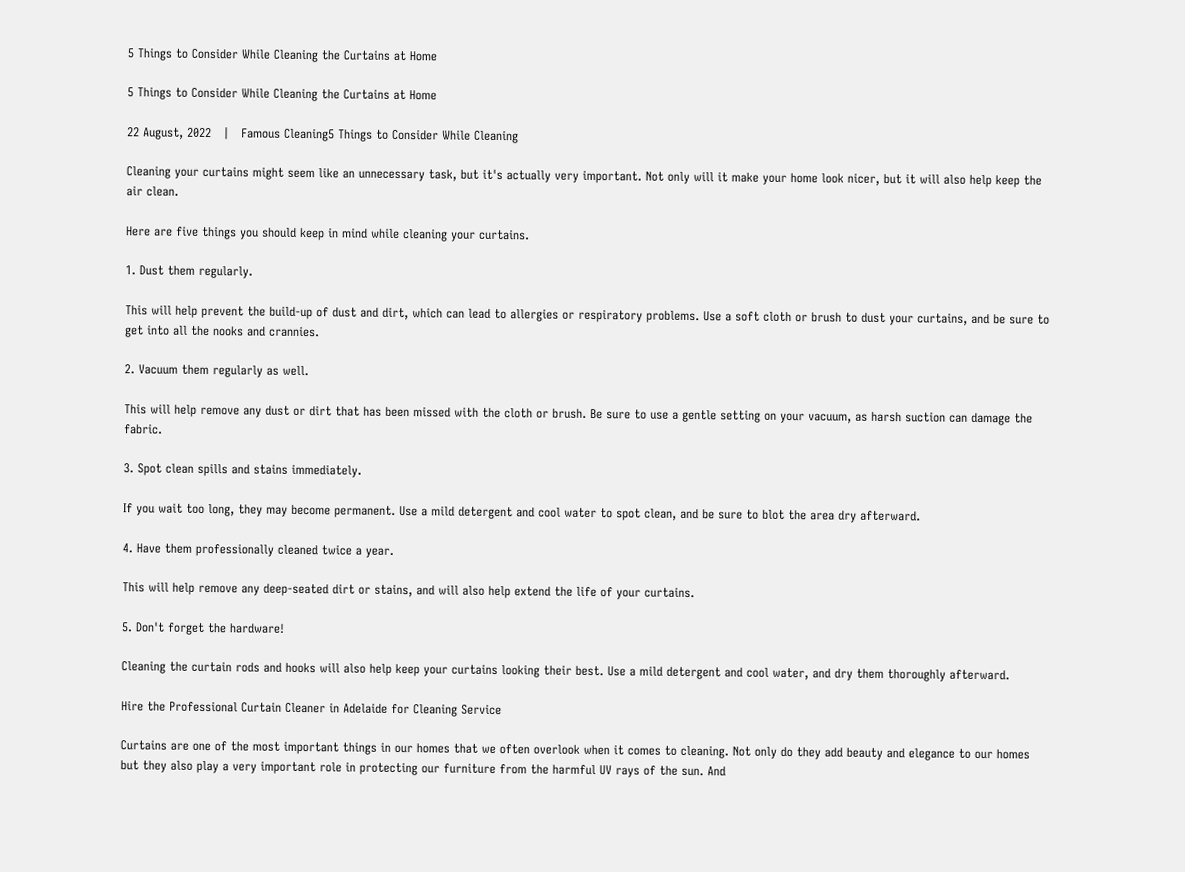5 Things to Consider While Cleaning the Curtains at Home

5 Things to Consider While Cleaning the Curtains at Home

22 August, 2022   |   Famous Cleaning5 Things to Consider While Cleaning

Cleaning your curtains might seem like an unnecessary task, but it's actually very important. Not only will it make your home look nicer, but it will also help keep the air clean.

Here are five things you should keep in mind while cleaning your curtains.

1. Dust them regularly.

This will help prevent the build-up of dust and dirt, which can lead to allergies or respiratory problems. Use a soft cloth or brush to dust your curtains, and be sure to get into all the nooks and crannies.

2. Vacuum them regularly as well.

This will help remove any dust or dirt that has been missed with the cloth or brush. Be sure to use a gentle setting on your vacuum, as harsh suction can damage the fabric.

3. Spot clean spills and stains immediately.

If you wait too long, they may become permanent. Use a mild detergent and cool water to spot clean, and be sure to blot the area dry afterward.

4. Have them professionally cleaned twice a year.

This will help remove any deep-seated dirt or stains, and will also help extend the life of your curtains.

5. Don't forget the hardware!

Cleaning the curtain rods and hooks will also help keep your curtains looking their best. Use a mild detergent and cool water, and dry them thoroughly afterward.

Hire the Professional Curtain Cleaner in Adelaide for Cleaning Service

Curtains are one of the most important things in our homes that we often overlook when it comes to cleaning. Not only do they add beauty and elegance to our homes but they also play a very important role in protecting our furniture from the harmful UV rays of the sun. And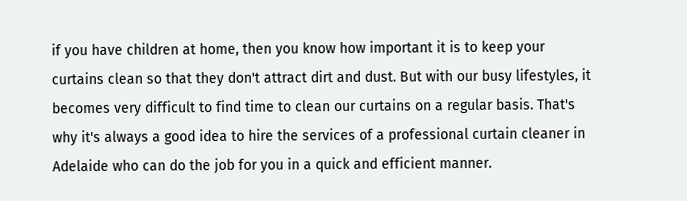if you have children at home, then you know how important it is to keep your curtains clean so that they don't attract dirt and dust. But with our busy lifestyles, it becomes very difficult to find time to clean our curtains on a regular basis. That's why it's always a good idea to hire the services of a professional curtain cleaner in Adelaide who can do the job for you in a quick and efficient manner.